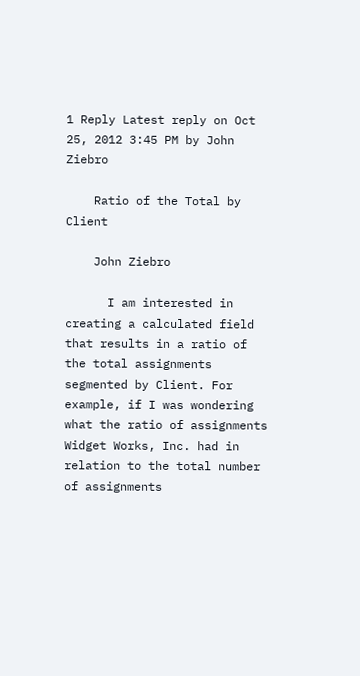1 Reply Latest reply on Oct 25, 2012 3:45 PM by John Ziebro

    Ratio of the Total by Client

    John Ziebro

      I am interested in creating a calculated field that results in a ratio of the total assignments segmented by Client. For example, if I was wondering what the ratio of assignments Widget Works, Inc. had in relation to the total number of assignments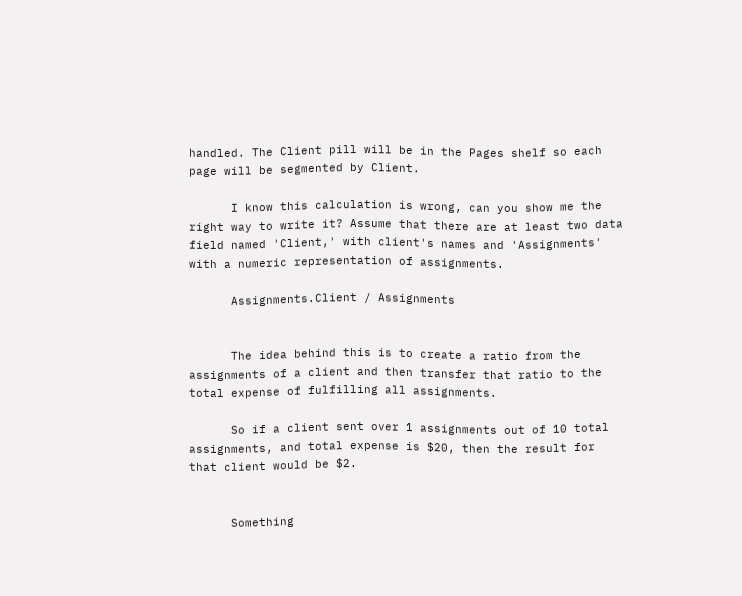handled. The Client pill will be in the Pages shelf so each page will be segmented by Client.

      I know this calculation is wrong, can you show me the right way to write it? Assume that there are at least two data field named 'Client,' with client's names and 'Assignments' with a numeric representation of assignments.

      Assignments.Client / Assignments


      The idea behind this is to create a ratio from the assignments of a client and then transfer that ratio to the total expense of fulfilling all assignments.

      So if a client sent over 1 assignments out of 10 total assignments, and total expense is $20, then the result for that client would be $2.


      Something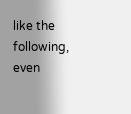like the following, even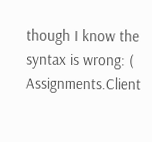though I know the syntax is wrong: ( Assignments.Client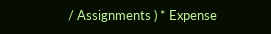/ Assignments ) * Expense